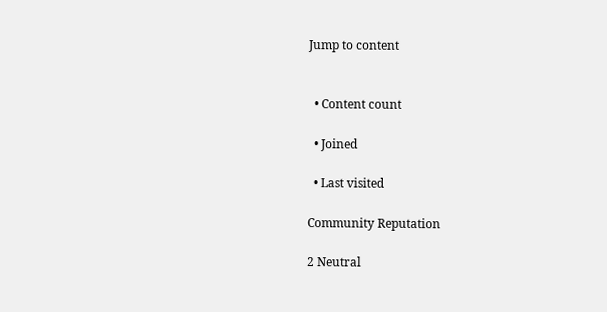Jump to content


  • Content count

  • Joined

  • Last visited

Community Reputation

2 Neutral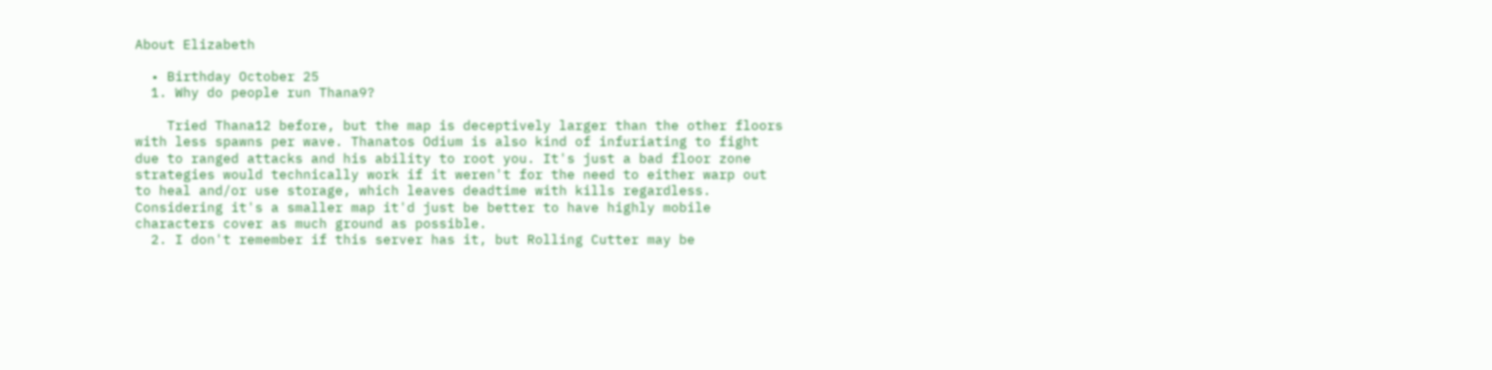About Elizabeth

  • Birthday October 25
  1. Why do people run Thana9?

    Tried Thana12 before, but the map is deceptively larger than the other floors with less spawns per wave. Thanatos Odium is also kind of infuriating to fight due to ranged attacks and his ability to root you. It's just a bad floor zone strategies would technically work if it weren't for the need to either warp out to heal and/or use storage, which leaves deadtime with kills regardless. Considering it's a smaller map it'd just be better to have highly mobile characters cover as much ground as possible.
  2. I don't remember if this server has it, but Rolling Cutter may be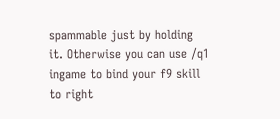spammable just by holding it. Otherwise you can use /q1 ingame to bind your f9 skill to right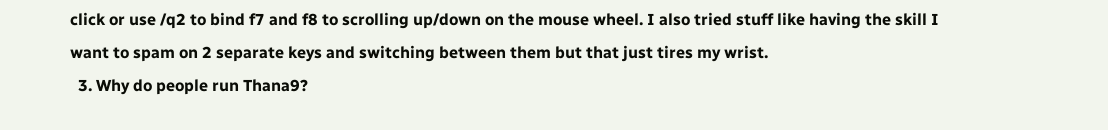click or use /q2 to bind f7 and f8 to scrolling up/down on the mouse wheel. I also tried stuff like having the skill I want to spam on 2 separate keys and switching between them but that just tires my wrist.
  3. Why do people run Thana9?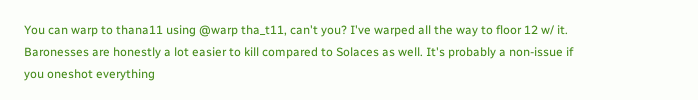You can warp to thana11 using @warp tha_t11, can't you? I've warped all the way to floor 12 w/ it. Baronesses are honestly a lot easier to kill compared to Solaces as well. It's probably a non-issue if you oneshot everything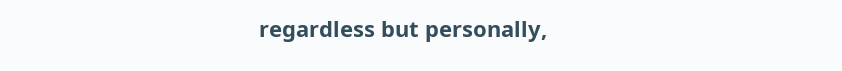regardless but personally,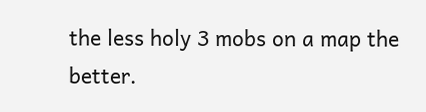the less holy 3 mobs on a map the better.